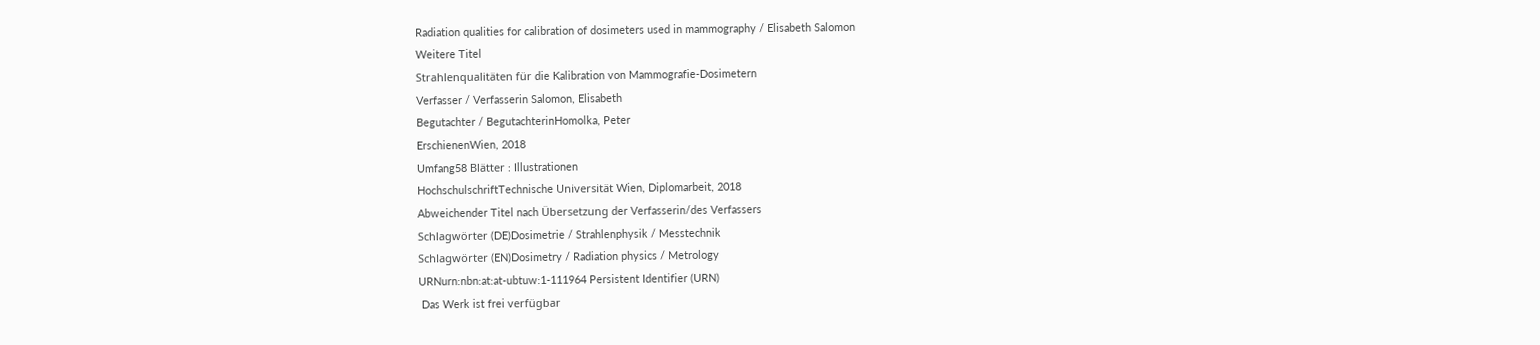Radiation qualities for calibration of dosimeters used in mammography / Elisabeth Salomon
Weitere Titel
Strahlenqualitäten für die Kalibration von Mammografie-Dosimetern
Verfasser / Verfasserin Salomon, Elisabeth
Begutachter / BegutachterinHomolka, Peter
ErschienenWien, 2018
Umfang58 Blätter : Illustrationen
HochschulschriftTechnische Universität Wien, Diplomarbeit, 2018
Abweichender Titel nach Übersetzung der Verfasserin/des Verfassers
Schlagwörter (DE)Dosimetrie / Strahlenphysik / Messtechnik
Schlagwörter (EN)Dosimetry / Radiation physics / Metrology
URNurn:nbn:at:at-ubtuw:1-111964 Persistent Identifier (URN)
 Das Werk ist frei verfügbar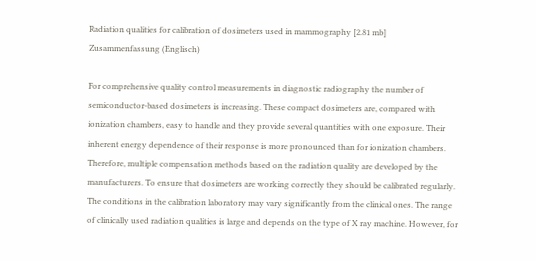Radiation qualities for calibration of dosimeters used in mammography [2.81 mb]
Zusammenfassung (Englisch)

For comprehensive quality control measurements in diagnostic radiography the number of semiconductor-based dosimeters is increasing. These compact dosimeters are, compared with ionization chambers, easy to handle and they provide several quantities with one exposure. Their inherent energy dependence of their response is more pronounced than for ionization chambers. Therefore, multiple compensation methods based on the radiation quality are developed by the manufacturers. To ensure that dosimeters are working correctly they should be calibrated regularly. The conditions in the calibration laboratory may vary significantly from the clinical ones. The range of clinically used radiation qualities is large and depends on the type of X ray machine. However, for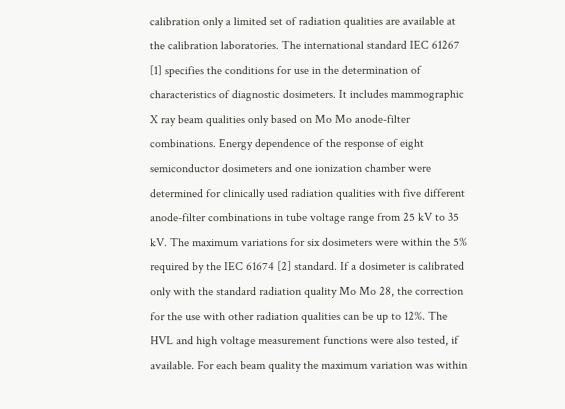calibration only a limited set of radiation qualities are available at the calibration laboratories. The international standard IEC 61267 [1] specifies the conditions for use in the determination of characteristics of diagnostic dosimeters. It includes mammographic X ray beam qualities only based on Mo Mo anode-filter combinations. Energy dependence of the response of eight semiconductor dosimeters and one ionization chamber were determined for clinically used radiation qualities with five different anode-filter combinations in tube voltage range from 25 kV to 35 kV. The maximum variations for six dosimeters were within the 5% required by the IEC 61674 [2] standard. If a dosimeter is calibrated only with the standard radiation quality Mo Mo 28, the correction for the use with other radiation qualities can be up to 12%. The HVL and high voltage measurement functions were also tested, if available. For each beam quality the maximum variation was within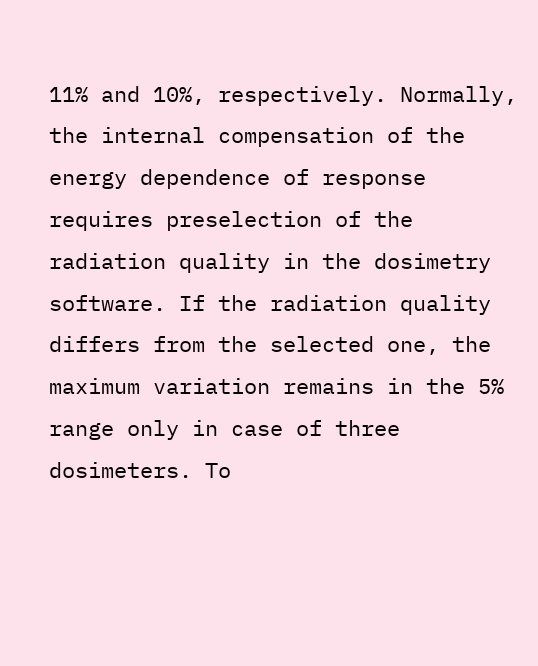11% and 10%, respectively. Normally, the internal compensation of the energy dependence of response requires preselection of the radiation quality in the dosimetry software. If the radiation quality differs from the selected one, the maximum variation remains in the 5% range only in case of three dosimeters. To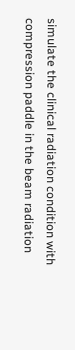simulate the clinical radiation condition with compression paddle in the beam radiation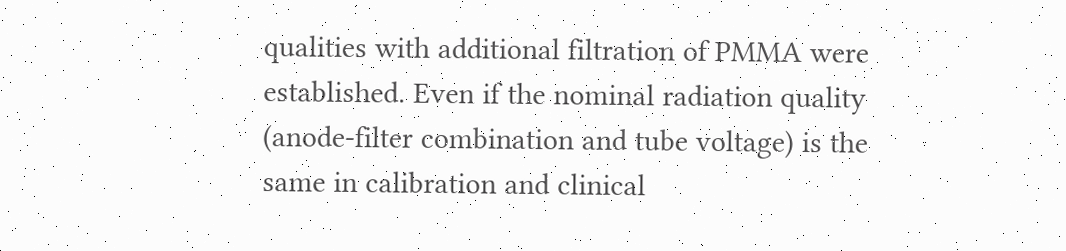qualities with additional filtration of PMMA were established. Even if the nominal radiation quality (anode-filter combination and tube voltage) is the same in calibration and clinical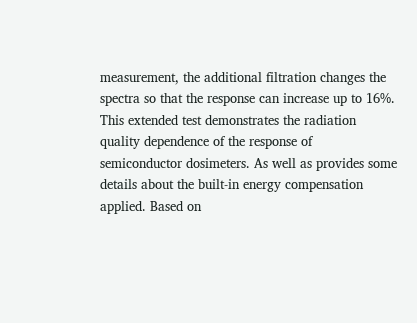measurement, the additional filtration changes the spectra so that the response can increase up to 16%. This extended test demonstrates the radiation quality dependence of the response of semiconductor dosimeters. As well as provides some details about the built-in energy compensation applied. Based on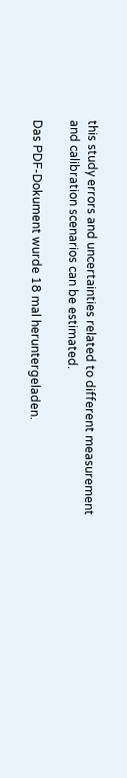this study errors and uncertainties related to different measurement and calibration scenarios can be estimated.

Das PDF-Dokument wurde 18 mal heruntergeladen.